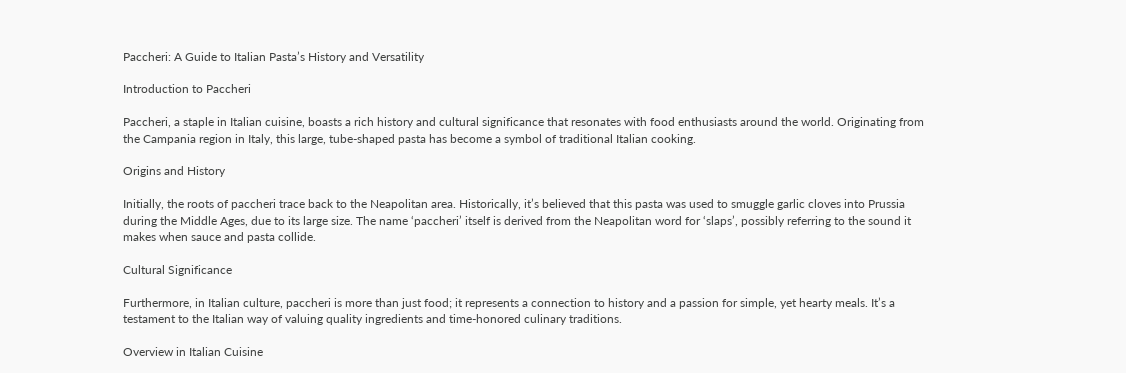Paccheri: A Guide to Italian Pasta’s History and Versatility

Introduction to Paccheri

Paccheri, a staple in Italian cuisine, boasts a rich history and cultural significance that resonates with food enthusiasts around the world. Originating from the Campania region in Italy, this large, tube-shaped pasta has become a symbol of traditional Italian cooking.

Origins and History

Initially, the roots of paccheri trace back to the Neapolitan area. Historically, it’s believed that this pasta was used to smuggle garlic cloves into Prussia during the Middle Ages, due to its large size. The name ‘paccheri’ itself is derived from the Neapolitan word for ‘slaps’, possibly referring to the sound it makes when sauce and pasta collide.

Cultural Significance

Furthermore, in Italian culture, paccheri is more than just food; it represents a connection to history and a passion for simple, yet hearty meals. It’s a testament to the Italian way of valuing quality ingredients and time-honored culinary traditions.

Overview in Italian Cuisine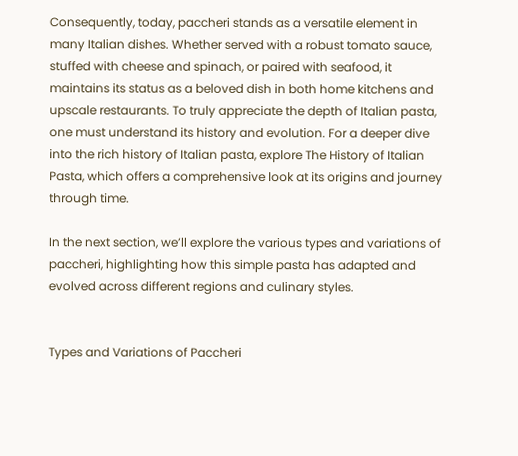Consequently, today, paccheri stands as a versatile element in many Italian dishes. Whether served with a robust tomato sauce, stuffed with cheese and spinach, or paired with seafood, it maintains its status as a beloved dish in both home kitchens and upscale restaurants. To truly appreciate the depth of Italian pasta, one must understand its history and evolution. For a deeper dive into the rich history of Italian pasta, explore The History of Italian Pasta, which offers a comprehensive look at its origins and journey through time.

In the next section, we’ll explore the various types and variations of paccheri, highlighting how this simple pasta has adapted and evolved across different regions and culinary styles.


Types and Variations of Paccheri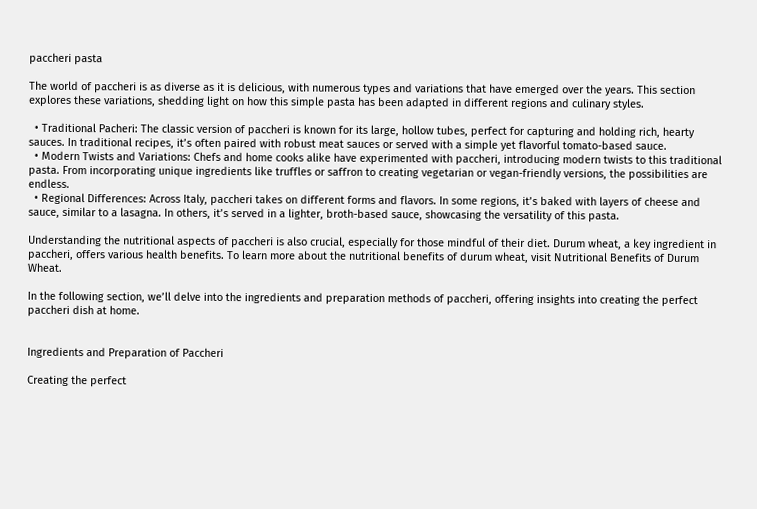paccheri pasta

The world of paccheri is as diverse as it is delicious, with numerous types and variations that have emerged over the years. This section explores these variations, shedding light on how this simple pasta has been adapted in different regions and culinary styles.

  • Traditional Pacheri: The classic version of paccheri is known for its large, hollow tubes, perfect for capturing and holding rich, hearty sauces. In traditional recipes, it’s often paired with robust meat sauces or served with a simple yet flavorful tomato-based sauce.
  • Modern Twists and Variations: Chefs and home cooks alike have experimented with paccheri, introducing modern twists to this traditional pasta. From incorporating unique ingredients like truffles or saffron to creating vegetarian or vegan-friendly versions, the possibilities are endless.
  • Regional Differences: Across Italy, paccheri takes on different forms and flavors. In some regions, it’s baked with layers of cheese and sauce, similar to a lasagna. In others, it’s served in a lighter, broth-based sauce, showcasing the versatility of this pasta.

Understanding the nutritional aspects of paccheri is also crucial, especially for those mindful of their diet. Durum wheat, a key ingredient in paccheri, offers various health benefits. To learn more about the nutritional benefits of durum wheat, visit Nutritional Benefits of Durum Wheat.

In the following section, we’ll delve into the ingredients and preparation methods of paccheri, offering insights into creating the perfect paccheri dish at home.


Ingredients and Preparation of Paccheri

Creating the perfect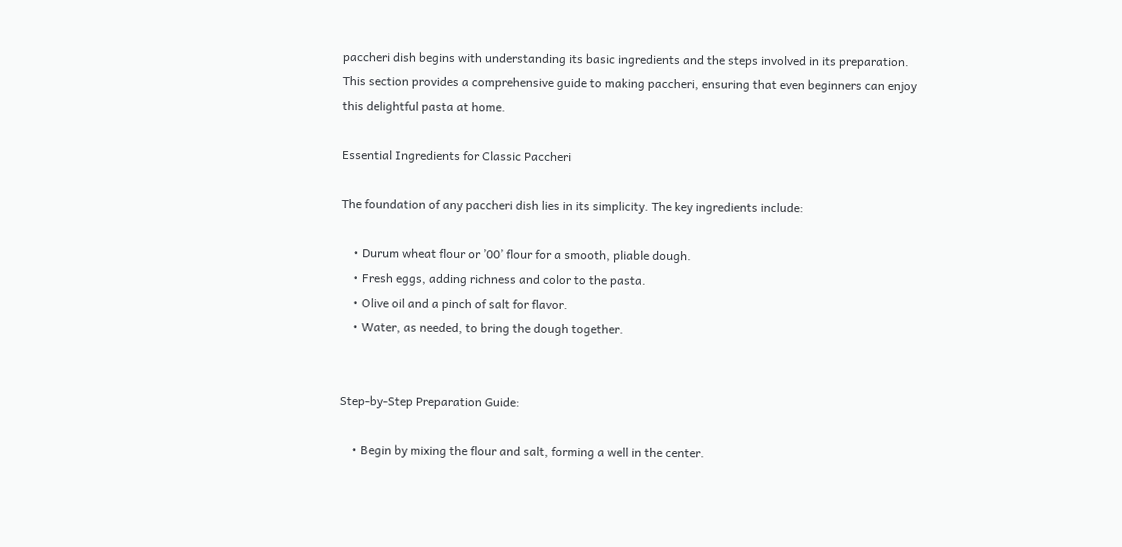paccheri dish begins with understanding its basic ingredients and the steps involved in its preparation. This section provides a comprehensive guide to making paccheri, ensuring that even beginners can enjoy this delightful pasta at home.

Essential Ingredients for Classic Paccheri

The foundation of any paccheri dish lies in its simplicity. The key ingredients include:

    • Durum wheat flour or ’00’ flour for a smooth, pliable dough.
    • Fresh eggs, adding richness and color to the pasta.
    • Olive oil and a pinch of salt for flavor.
    • Water, as needed, to bring the dough together.


Step-by-Step Preparation Guide:

    • Begin by mixing the flour and salt, forming a well in the center.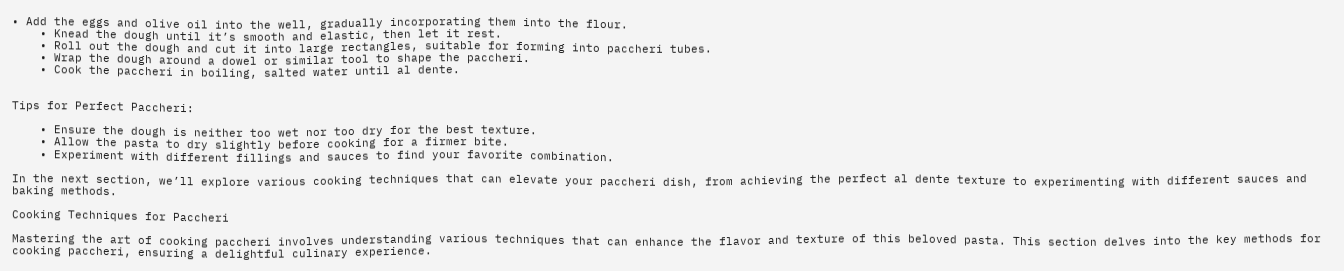• Add the eggs and olive oil into the well, gradually incorporating them into the flour.
    • Knead the dough until it’s smooth and elastic, then let it rest.
    • Roll out the dough and cut it into large rectangles, suitable for forming into paccheri tubes.
    • Wrap the dough around a dowel or similar tool to shape the paccheri.
    • Cook the paccheri in boiling, salted water until al dente.


Tips for Perfect Paccheri:

    • Ensure the dough is neither too wet nor too dry for the best texture.
    • Allow the pasta to dry slightly before cooking for a firmer bite.
    • Experiment with different fillings and sauces to find your favorite combination.

In the next section, we’ll explore various cooking techniques that can elevate your paccheri dish, from achieving the perfect al dente texture to experimenting with different sauces and baking methods.

Cooking Techniques for Paccheri

Mastering the art of cooking paccheri involves understanding various techniques that can enhance the flavor and texture of this beloved pasta. This section delves into the key methods for cooking paccheri, ensuring a delightful culinary experience.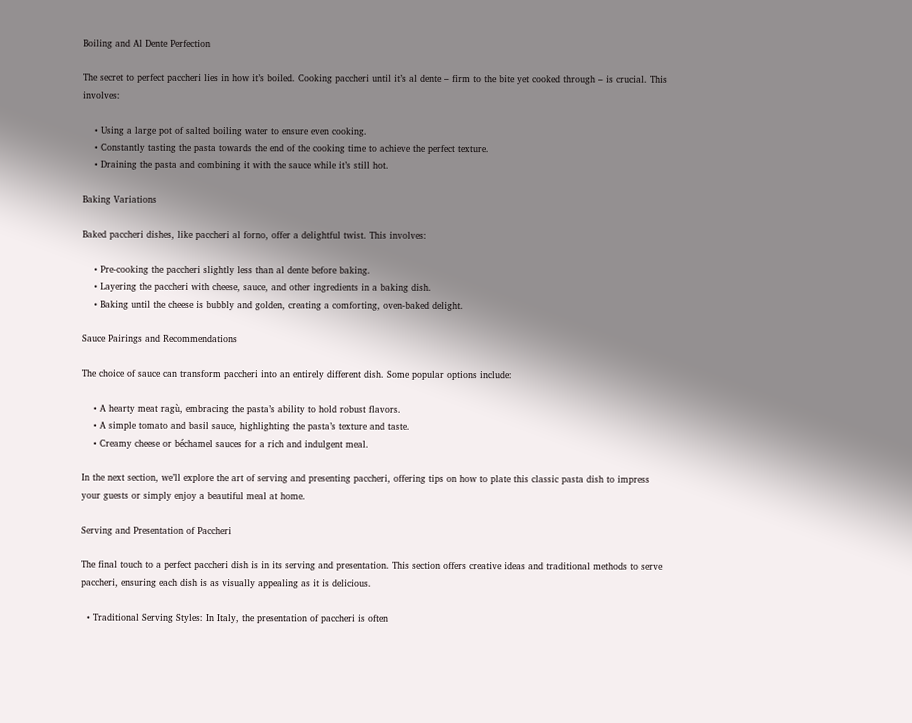Boiling and Al Dente Perfection

The secret to perfect paccheri lies in how it’s boiled. Cooking paccheri until it’s al dente – firm to the bite yet cooked through – is crucial. This involves:

    • Using a large pot of salted boiling water to ensure even cooking.
    • Constantly tasting the pasta towards the end of the cooking time to achieve the perfect texture.
    • Draining the pasta and combining it with the sauce while it’s still hot.

Baking Variations

Baked paccheri dishes, like paccheri al forno, offer a delightful twist. This involves:

    • Pre-cooking the paccheri slightly less than al dente before baking.
    • Layering the paccheri with cheese, sauce, and other ingredients in a baking dish.
    • Baking until the cheese is bubbly and golden, creating a comforting, oven-baked delight.

Sauce Pairings and Recommendations

The choice of sauce can transform paccheri into an entirely different dish. Some popular options include:

    • A hearty meat ragù, embracing the pasta’s ability to hold robust flavors.
    • A simple tomato and basil sauce, highlighting the pasta’s texture and taste.
    • Creamy cheese or béchamel sauces for a rich and indulgent meal.

In the next section, we’ll explore the art of serving and presenting paccheri, offering tips on how to plate this classic pasta dish to impress your guests or simply enjoy a beautiful meal at home.

Serving and Presentation of Paccheri

The final touch to a perfect paccheri dish is in its serving and presentation. This section offers creative ideas and traditional methods to serve paccheri, ensuring each dish is as visually appealing as it is delicious.

  • Traditional Serving Styles: In Italy, the presentation of paccheri is often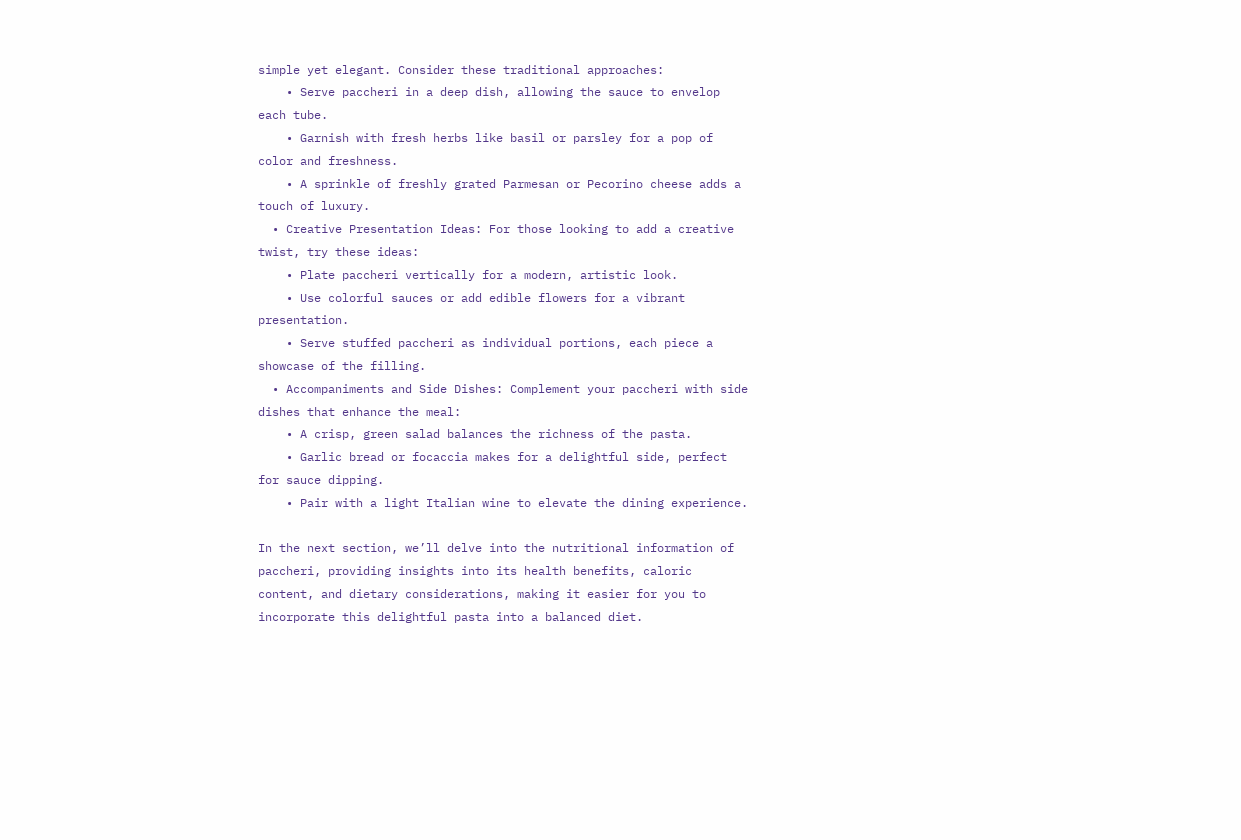simple yet elegant. Consider these traditional approaches:
    • Serve paccheri in a deep dish, allowing the sauce to envelop each tube.
    • Garnish with fresh herbs like basil or parsley for a pop of color and freshness.
    • A sprinkle of freshly grated Parmesan or Pecorino cheese adds a touch of luxury.
  • Creative Presentation Ideas: For those looking to add a creative twist, try these ideas:
    • Plate paccheri vertically for a modern, artistic look.
    • Use colorful sauces or add edible flowers for a vibrant presentation.
    • Serve stuffed paccheri as individual portions, each piece a showcase of the filling.
  • Accompaniments and Side Dishes: Complement your paccheri with side dishes that enhance the meal:
    • A crisp, green salad balances the richness of the pasta.
    • Garlic bread or focaccia makes for a delightful side, perfect for sauce dipping.
    • Pair with a light Italian wine to elevate the dining experience.

In the next section, we’ll delve into the nutritional information of paccheri, providing insights into its health benefits, caloric content, and dietary considerations, making it easier for you to incorporate this delightful pasta into a balanced diet.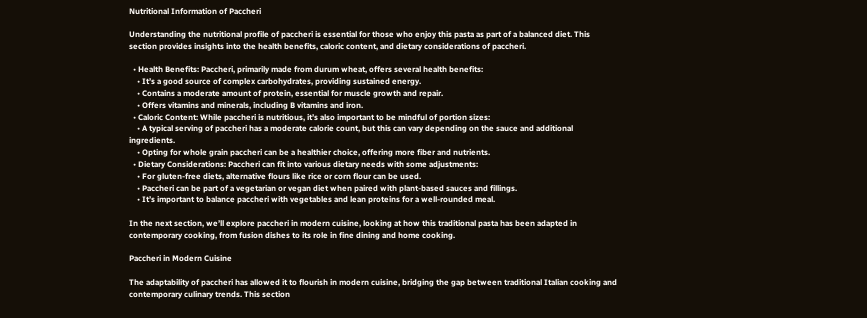Nutritional Information of Paccheri

Understanding the nutritional profile of paccheri is essential for those who enjoy this pasta as part of a balanced diet. This section provides insights into the health benefits, caloric content, and dietary considerations of paccheri.

  • Health Benefits: Paccheri, primarily made from durum wheat, offers several health benefits:
    • It’s a good source of complex carbohydrates, providing sustained energy.
    • Contains a moderate amount of protein, essential for muscle growth and repair.
    • Offers vitamins and minerals, including B vitamins and iron.
  • Caloric Content: While paccheri is nutritious, it’s also important to be mindful of portion sizes:
    • A typical serving of paccheri has a moderate calorie count, but this can vary depending on the sauce and additional ingredients.
    • Opting for whole grain paccheri can be a healthier choice, offering more fiber and nutrients.
  • Dietary Considerations: Paccheri can fit into various dietary needs with some adjustments:
    • For gluten-free diets, alternative flours like rice or corn flour can be used.
    • Paccheri can be part of a vegetarian or vegan diet when paired with plant-based sauces and fillings.
    • It’s important to balance paccheri with vegetables and lean proteins for a well-rounded meal.

In the next section, we’ll explore paccheri in modern cuisine, looking at how this traditional pasta has been adapted in contemporary cooking, from fusion dishes to its role in fine dining and home cooking.

Paccheri in Modern Cuisine

The adaptability of paccheri has allowed it to flourish in modern cuisine, bridging the gap between traditional Italian cooking and contemporary culinary trends. This section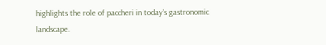highlights the role of paccheri in today’s gastronomic landscape.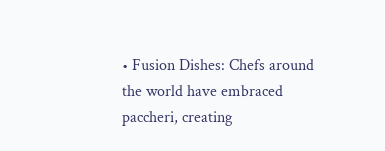• Fusion Dishes: Chefs around the world have embraced paccheri, creating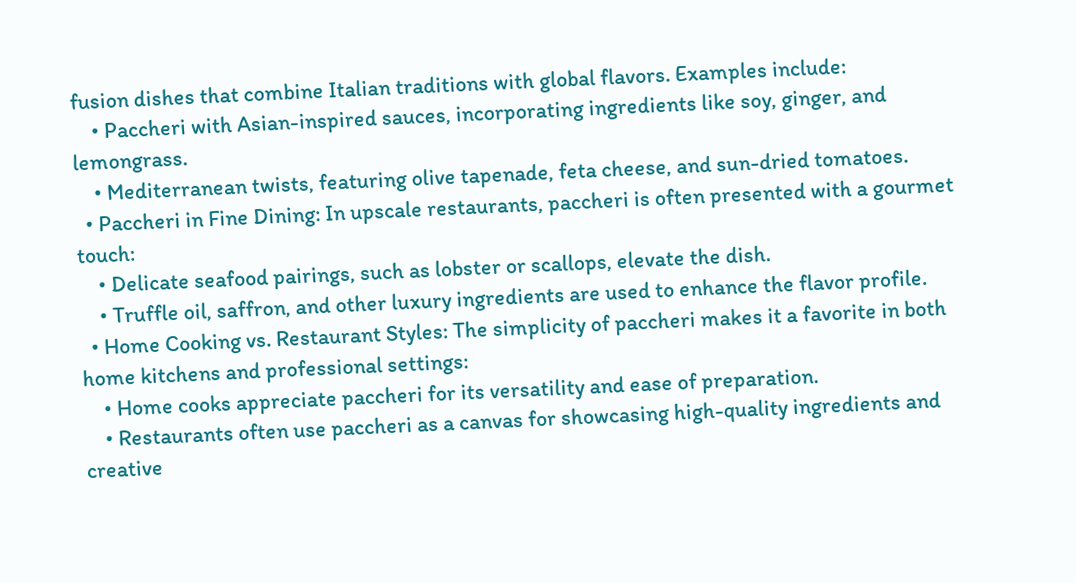fusion dishes that combine Italian traditions with global flavors. Examples include:
    • Paccheri with Asian-inspired sauces, incorporating ingredients like soy, ginger, and lemongrass.
    • Mediterranean twists, featuring olive tapenade, feta cheese, and sun-dried tomatoes.
  • Paccheri in Fine Dining: In upscale restaurants, paccheri is often presented with a gourmet touch:
    • Delicate seafood pairings, such as lobster or scallops, elevate the dish.
    • Truffle oil, saffron, and other luxury ingredients are used to enhance the flavor profile.
  • Home Cooking vs. Restaurant Styles: The simplicity of paccheri makes it a favorite in both home kitchens and professional settings:
    • Home cooks appreciate paccheri for its versatility and ease of preparation.
    • Restaurants often use paccheri as a canvas for showcasing high-quality ingredients and creative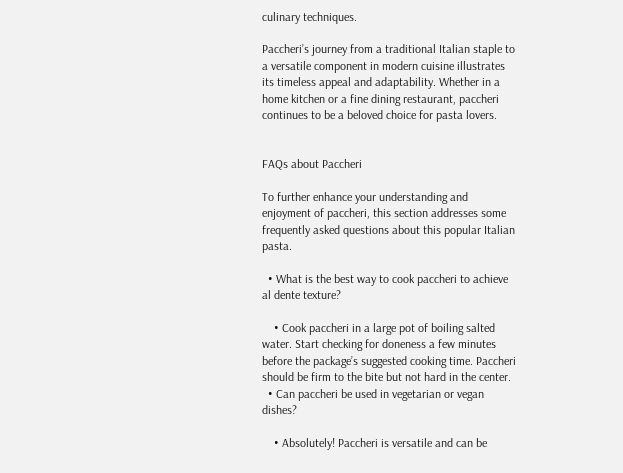culinary techniques.

Paccheri’s journey from a traditional Italian staple to a versatile component in modern cuisine illustrates its timeless appeal and adaptability. Whether in a home kitchen or a fine dining restaurant, paccheri continues to be a beloved choice for pasta lovers.


FAQs about Paccheri

To further enhance your understanding and enjoyment of paccheri, this section addresses some frequently asked questions about this popular Italian pasta.

  • What is the best way to cook paccheri to achieve al dente texture?

    • Cook paccheri in a large pot of boiling salted water. Start checking for doneness a few minutes before the package’s suggested cooking time. Paccheri should be firm to the bite but not hard in the center.
  • Can paccheri be used in vegetarian or vegan dishes?

    • Absolutely! Paccheri is versatile and can be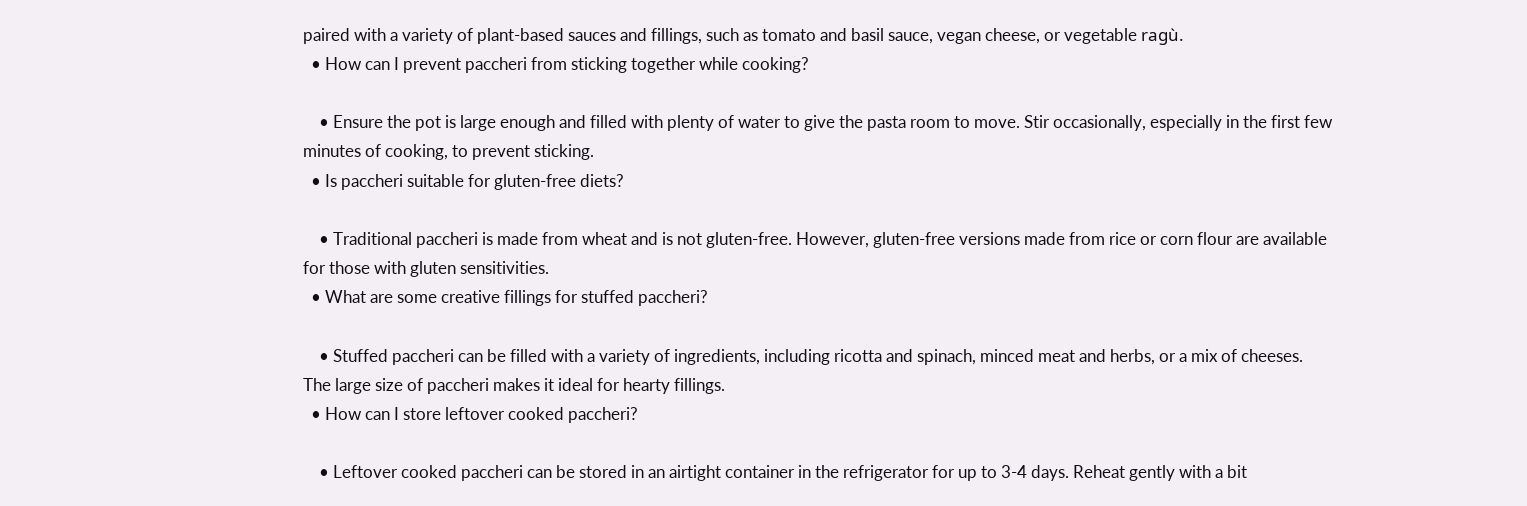paired with a variety of plant-based sauces and fillings, such as tomato and basil sauce, vegan cheese, or vegetable ragù.
  • How can I prevent paccheri from sticking together while cooking?

    • Ensure the pot is large enough and filled with plenty of water to give the pasta room to move. Stir occasionally, especially in the first few minutes of cooking, to prevent sticking.
  • Is paccheri suitable for gluten-free diets?

    • Traditional paccheri is made from wheat and is not gluten-free. However, gluten-free versions made from rice or corn flour are available for those with gluten sensitivities.
  • What are some creative fillings for stuffed paccheri?

    • Stuffed paccheri can be filled with a variety of ingredients, including ricotta and spinach, minced meat and herbs, or a mix of cheeses. The large size of paccheri makes it ideal for hearty fillings.
  • How can I store leftover cooked paccheri?

    • Leftover cooked paccheri can be stored in an airtight container in the refrigerator for up to 3-4 days. Reheat gently with a bit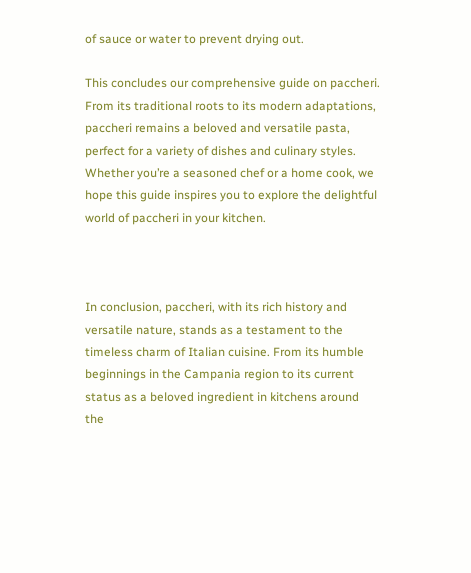of sauce or water to prevent drying out.

This concludes our comprehensive guide on paccheri. From its traditional roots to its modern adaptations, paccheri remains a beloved and versatile pasta, perfect for a variety of dishes and culinary styles. Whether you’re a seasoned chef or a home cook, we hope this guide inspires you to explore the delightful world of paccheri in your kitchen.



In conclusion, paccheri, with its rich history and versatile nature, stands as a testament to the timeless charm of Italian cuisine. From its humble beginnings in the Campania region to its current status as a beloved ingredient in kitchens around the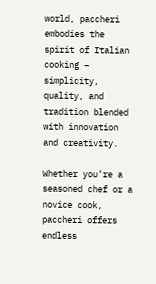world, paccheri embodies the spirit of Italian cooking – simplicity, quality, and tradition blended with innovation and creativity.

Whether you’re a seasoned chef or a novice cook, paccheri offers endless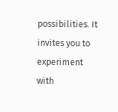possibilities. It invites you to experiment with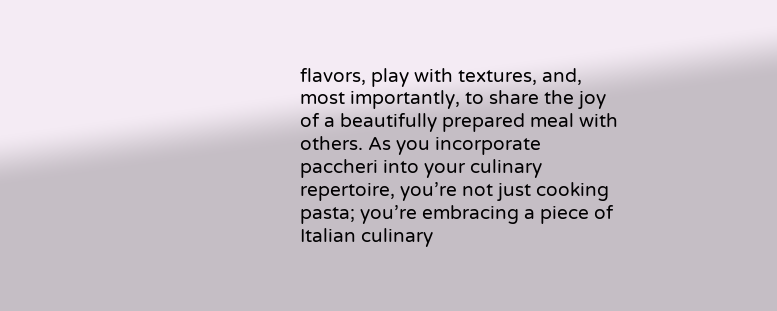flavors, play with textures, and, most importantly, to share the joy of a beautifully prepared meal with others. As you incorporate paccheri into your culinary repertoire, you’re not just cooking pasta; you’re embracing a piece of Italian culinary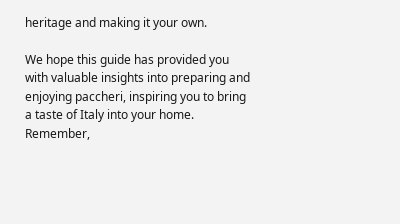heritage and making it your own.

We hope this guide has provided you with valuable insights into preparing and enjoying paccheri, inspiring you to bring a taste of Italy into your home. Remember,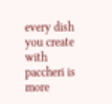every dish you create with paccheri is more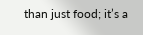than just food; it’s a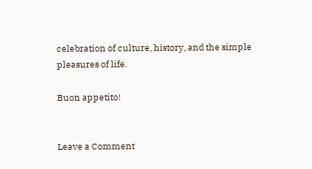celebration of culture, history, and the simple pleasures of life.

Buon appetito!


Leave a Comment